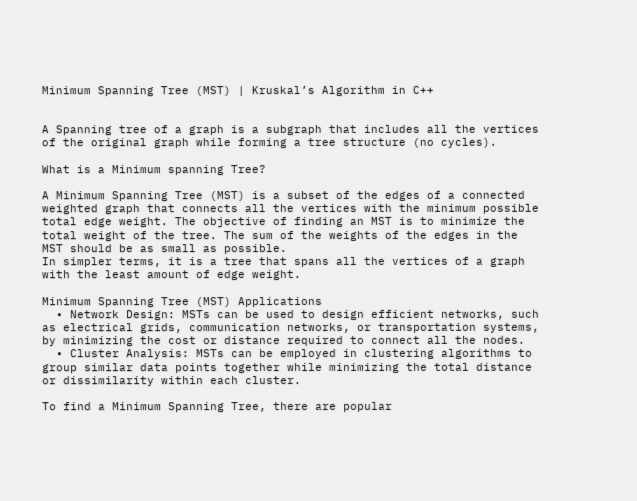Minimum Spanning Tree (MST) | Kruskal’s Algorithm in C++


A Spanning tree of a graph is a subgraph that includes all the vertices of the original graph while forming a tree structure (no cycles).

What is a Minimum spanning Tree?

A Minimum Spanning Tree (MST) is a subset of the edges of a connected weighted graph that connects all the vertices with the minimum possible total edge weight. The objective of finding an MST is to minimize the total weight of the tree. The sum of the weights of the edges in the MST should be as small as possible.
In simpler terms, it is a tree that spans all the vertices of a graph with the least amount of edge weight.

Minimum Spanning Tree (MST) Applications
  • Network Design: MSTs can be used to design efficient networks, such as electrical grids, communication networks, or transportation systems, by minimizing the cost or distance required to connect all the nodes.
  • Cluster Analysis: MSTs can be employed in clustering algorithms to group similar data points together while minimizing the total distance or dissimilarity within each cluster.

To find a Minimum Spanning Tree, there are popular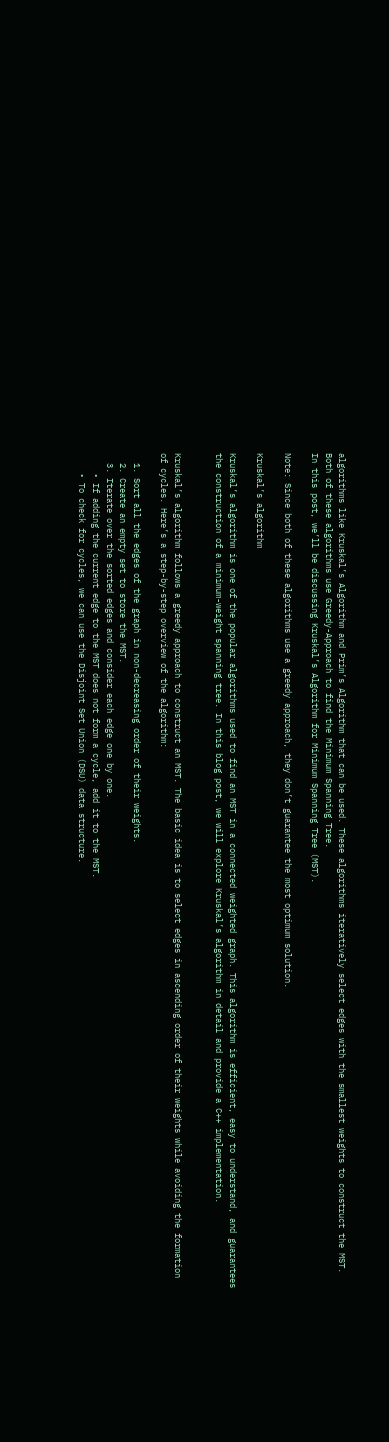algorithms like Kruskal’s Algorithm and Prim’s Algorithm that can be used. These algorithms iteratively select edges with the smallest weights to construct the MST. Both of these algorithms use Greedy-Approach to find the Minimum Spanning Tree.
In this post, we’ll be discussing Kruskal’s Algorithm for Minimum Spanning Tree (MST).

Note: Since both of these algorithms use a greedy approach, they don’t guarantee the most optimum solution.

Kruskal’s algorithm

Kruskal’s algorithm is one of the popular algorithms used to find an MST in a connected weighted graph. This algorithm is efficient, easy to understand, and guarantees the construction of a minimum-weight spanning tree. In this blog post, we will explore Kruskal’s algorithm in detail and provide a C++ implementation.


Kruskal’s algorithm follows a greedy approach to construct an MST. The basic idea is to select edges in ascending order of their weights while avoiding the formation of cycles. Here’s a step-by-step overview of the algorithm:

  1. Sort all the edges of the graph in non-decreasing order of their weights.
  2. Create an empty set to store the MST.
  3. Iterate over the sorted edges and consider each edge one by one.
    • If adding the current edge to the MST does not form a cycle, add it to the MST.
    • To check for cycles, we can use the Disjoint Set Union (DSU) data structure.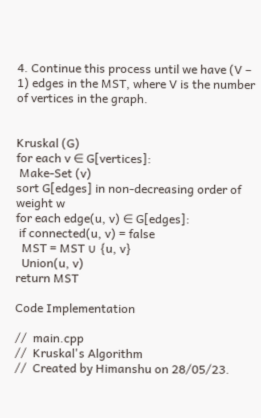4. Continue this process until we have (V – 1) edges in the MST, where V is the number of vertices in the graph.


Kruskal (G)
for each v ∈ G[vertices]:
 Make-Set (v)
sort G[edges] in non-decreasing order of weight w
for each edge(u, v) ∈ G[edges]:
 if connected(u, v) = false
  MST = MST ∪ {u, v}
  Union(u, v)
return MST

Code Implementation

//  main.cpp
//  Kruskal's Algorithm
//  Created by Himanshu on 28/05/23.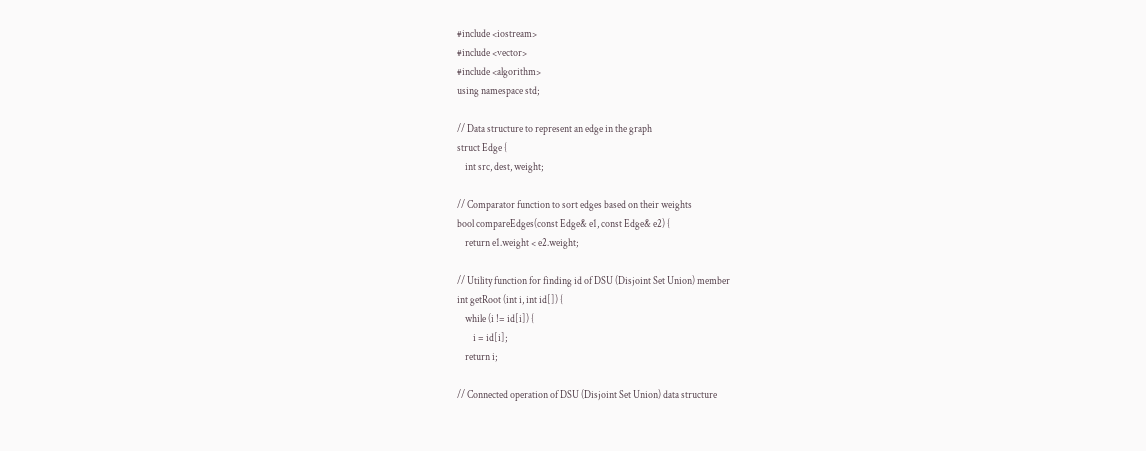#include <iostream>
#include <vector>
#include <algorithm>
using namespace std;

// Data structure to represent an edge in the graph
struct Edge {
    int src, dest, weight;

// Comparator function to sort edges based on their weights
bool compareEdges(const Edge& e1, const Edge& e2) {
    return e1.weight < e2.weight;

// Utility function for finding id of DSU (Disjoint Set Union) member
int getRoot (int i, int id[]) {
    while (i != id[i]) {
        i = id[i];
    return i;

// Connected operation of DSU (Disjoint Set Union) data structure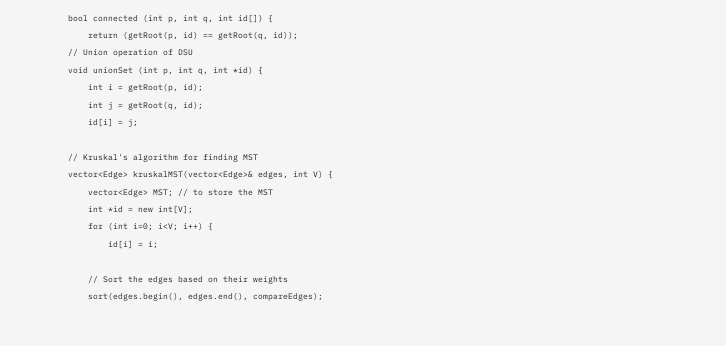bool connected (int p, int q, int id[]) {
    return (getRoot(p, id) == getRoot(q, id));
// Union operation of DSU
void unionSet (int p, int q, int *id) {
    int i = getRoot(p, id);
    int j = getRoot(q, id);
    id[i] = j;

// Kruskal's algorithm for finding MST
vector<Edge> kruskalMST(vector<Edge>& edges, int V) {
    vector<Edge> MST; // to store the MST
    int *id = new int[V];
    for (int i=0; i<V; i++) {
        id[i] = i;

    // Sort the edges based on their weights
    sort(edges.begin(), edges.end(), compareEdges);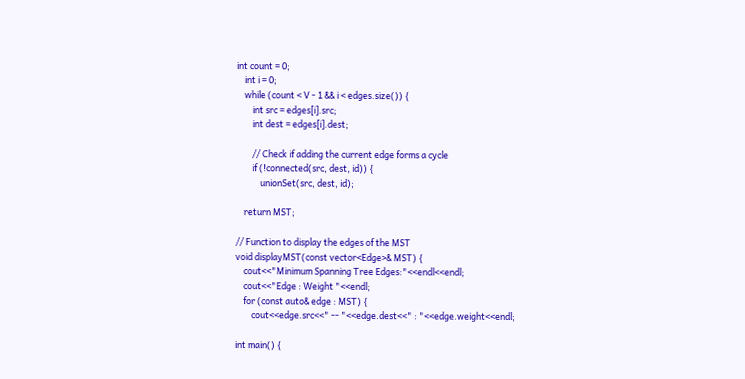int count = 0;
    int i = 0;
    while (count < V - 1 && i < edges.size()) {
        int src = edges[i].src;
        int dest = edges[i].dest;

        // Check if adding the current edge forms a cycle
        if (!connected(src, dest, id)) {
            unionSet(src, dest, id);

    return MST;

// Function to display the edges of the MST
void displayMST(const vector<Edge>& MST) {
    cout<<"Minimum Spanning Tree Edges:"<<endl<<endl;
    cout<<"Edge : Weight "<<endl;
    for (const auto& edge : MST) {
        cout<<edge.src<<" -- "<<edge.dest<<" : "<<edge.weight<<endl;

int main() {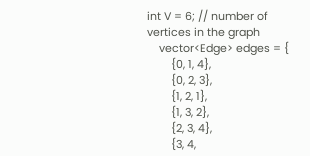int V = 6; // number of vertices in the graph
    vector<Edge> edges = {
        {0, 1, 4},
        {0, 2, 3},
        {1, 2, 1},
        {1, 3, 2},
        {2, 3, 4},
        {3, 4,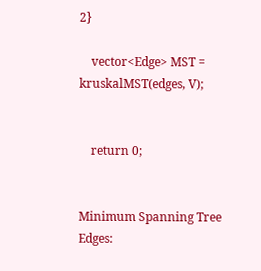2}

    vector<Edge> MST = kruskalMST(edges, V);


    return 0;


Minimum Spanning Tree Edges: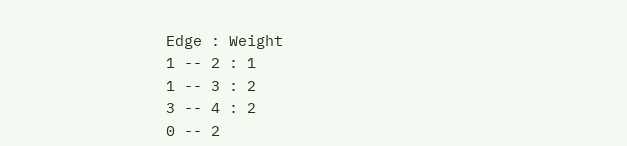Edge : Weight
1 -- 2 : 1
1 -- 3 : 2
3 -- 4 : 2
0 -- 2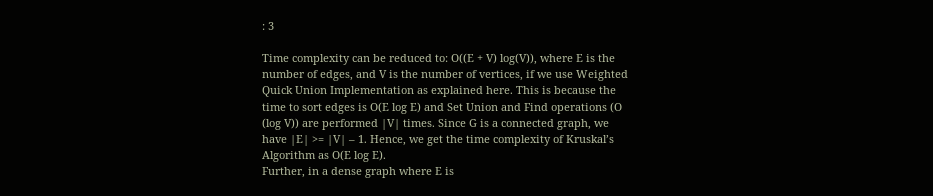: 3

Time complexity can be reduced to: O((E + V) log(V)), where E is the number of edges, and V is the number of vertices, if we use Weighted Quick Union Implementation as explained here. This is because the time to sort edges is O(E log E) and Set Union and Find operations (O (log V)) are performed |V| times. Since G is a connected graph, we have |E| >= |V| – 1. Hence, we get the time complexity of Kruskal’s Algorithm as O(E log E).
Further, in a dense graph where E is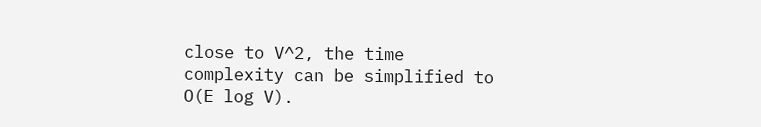close to V^2, the time complexity can be simplified to O(E log V).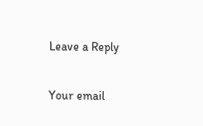Leave a Reply

Your email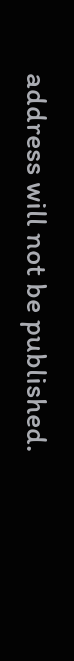address will not be published.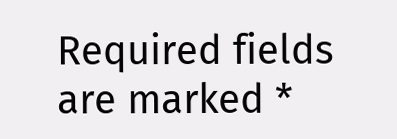Required fields are marked *